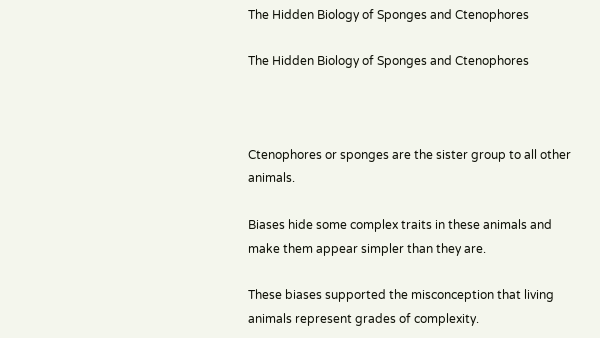The Hidden Biology of Sponges and Ctenophores

The Hidden Biology of Sponges and Ctenophores



Ctenophores or sponges are the sister group to all other animals.

Biases hide some complex traits in these animals and make them appear simpler than they are.

These biases supported the misconception that living animals represent grades of complexity.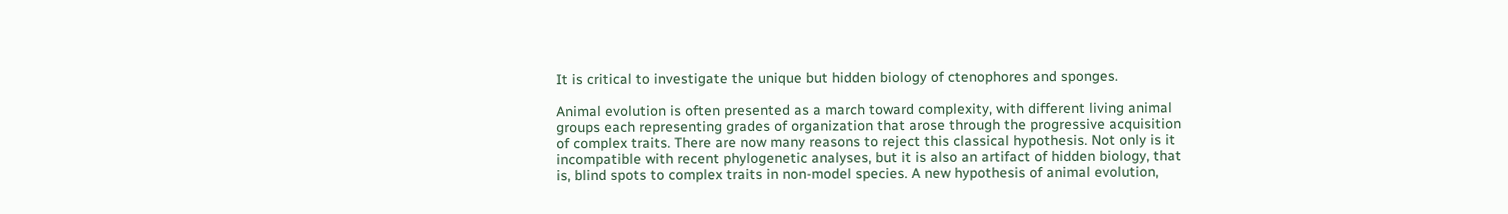It is critical to investigate the unique but hidden biology of ctenophores and sponges.

Animal evolution is often presented as a march toward complexity, with different living animal groups each representing grades of organization that arose through the progressive acquisition of complex traits. There are now many reasons to reject this classical hypothesis. Not only is it incompatible with recent phylogenetic analyses, but it is also an artifact of hidden biology, that is, blind spots to complex traits in non-model species. A new hypothesis of animal evolution,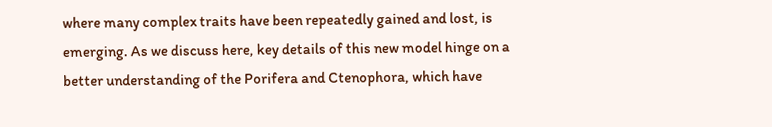where many complex traits have been repeatedly gained and lost, is emerging. As we discuss here, key details of this new model hinge on a better understanding of the Porifera and Ctenophora, which have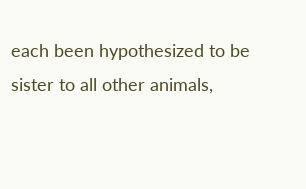each been hypothesized to be sister to all other animals,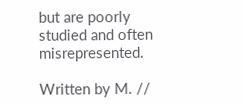but are poorly studied and often misrepresented.

Written by M. //